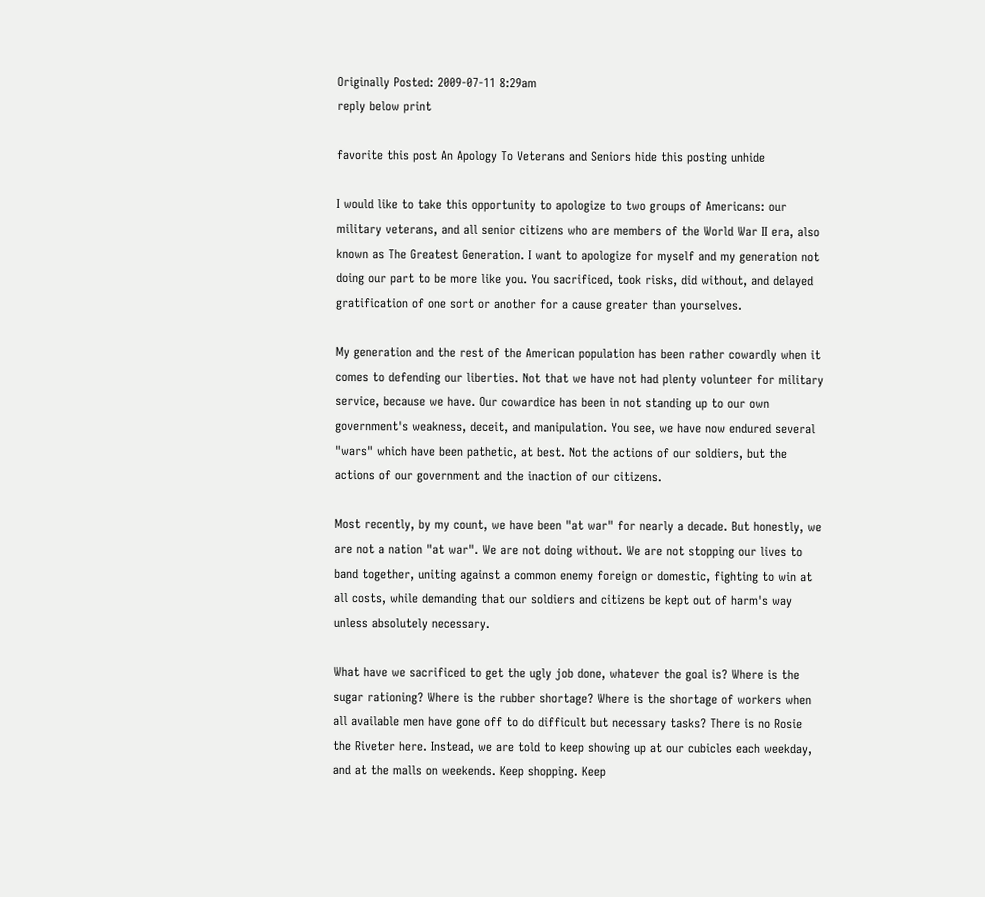Originally Posted: 2009-07-11 8:29am
reply below print

favorite this post An Apology To Veterans and Seniors hide this posting unhide

I would like to take this opportunity to apologize to two groups of Americans: our military veterans, and all senior citizens who are members of the World War II era, also known as The Greatest Generation. I want to apologize for myself and my generation not doing our part to be more like you. You sacrificed, took risks, did without, and delayed gratification of one sort or another for a cause greater than yourselves.

My generation and the rest of the American population has been rather cowardly when it comes to defending our liberties. Not that we have not had plenty volunteer for military service, because we have. Our cowardice has been in not standing up to our own government's weakness, deceit, and manipulation. You see, we have now endured several "wars" which have been pathetic, at best. Not the actions of our soldiers, but the actions of our government and the inaction of our citizens.

Most recently, by my count, we have been "at war" for nearly a decade. But honestly, we are not a nation "at war". We are not doing without. We are not stopping our lives to band together, uniting against a common enemy foreign or domestic, fighting to win at all costs, while demanding that our soldiers and citizens be kept out of harm's way unless absolutely necessary.

What have we sacrificed to get the ugly job done, whatever the goal is? Where is the sugar rationing? Where is the rubber shortage? Where is the shortage of workers when all available men have gone off to do difficult but necessary tasks? There is no Rosie the Riveter here. Instead, we are told to keep showing up at our cubicles each weekday, and at the malls on weekends. Keep shopping. Keep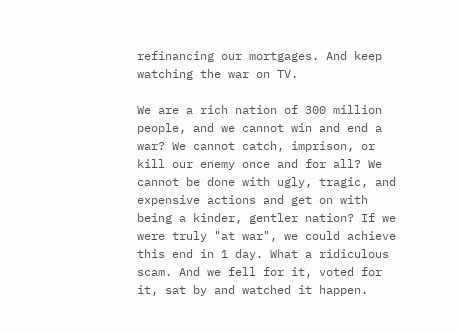refinancing our mortgages. And keep watching the war on TV.

We are a rich nation of 300 million people, and we cannot win and end a war? We cannot catch, imprison, or kill our enemy once and for all? We cannot be done with ugly, tragic, and expensive actions and get on with being a kinder, gentler nation? If we were truly "at war", we could achieve this end in 1 day. What a ridiculous scam. And we fell for it, voted for it, sat by and watched it happen.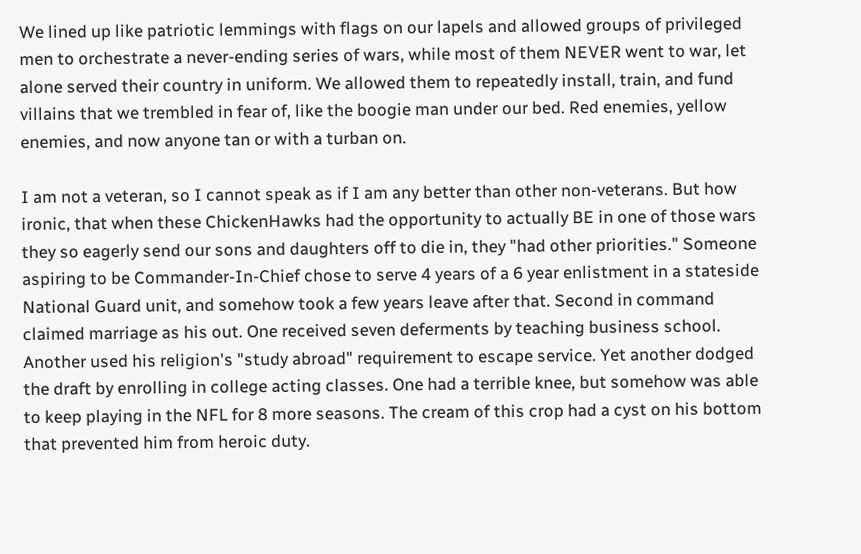We lined up like patriotic lemmings with flags on our lapels and allowed groups of privileged men to orchestrate a never-ending series of wars, while most of them NEVER went to war, let alone served their country in uniform. We allowed them to repeatedly install, train, and fund villains that we trembled in fear of, like the boogie man under our bed. Red enemies, yellow enemies, and now anyone tan or with a turban on.

I am not a veteran, so I cannot speak as if I am any better than other non-veterans. But how ironic, that when these ChickenHawks had the opportunity to actually BE in one of those wars they so eagerly send our sons and daughters off to die in, they "had other priorities." Someone aspiring to be Commander-In-Chief chose to serve 4 years of a 6 year enlistment in a stateside National Guard unit, and somehow took a few years leave after that. Second in command claimed marriage as his out. One received seven deferments by teaching business school. Another used his religion's "study abroad" requirement to escape service. Yet another dodged the draft by enrolling in college acting classes. One had a terrible knee, but somehow was able to keep playing in the NFL for 8 more seasons. The cream of this crop had a cyst on his bottom that prevented him from heroic duty.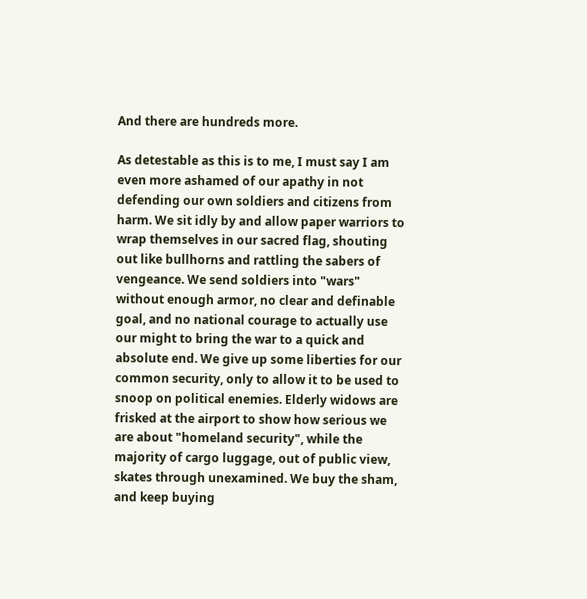And there are hundreds more.

As detestable as this is to me, I must say I am even more ashamed of our apathy in not defending our own soldiers and citizens from harm. We sit idly by and allow paper warriors to wrap themselves in our sacred flag, shouting out like bullhorns and rattling the sabers of vengeance. We send soldiers into "wars" without enough armor, no clear and definable goal, and no national courage to actually use our might to bring the war to a quick and absolute end. We give up some liberties for our common security, only to allow it to be used to snoop on political enemies. Elderly widows are frisked at the airport to show how serious we are about "homeland security", while the majority of cargo luggage, out of public view, skates through unexamined. We buy the sham, and keep buying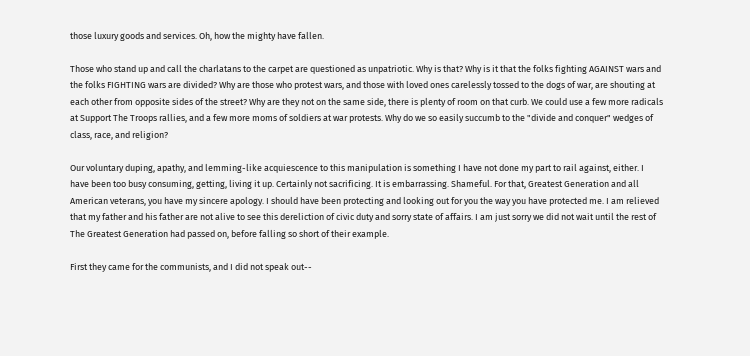those luxury goods and services. Oh, how the mighty have fallen.

Those who stand up and call the charlatans to the carpet are questioned as unpatriotic. Why is that? Why is it that the folks fighting AGAINST wars and the folks FIGHTING wars are divided? Why are those who protest wars, and those with loved ones carelessly tossed to the dogs of war, are shouting at each other from opposite sides of the street? Why are they not on the same side, there is plenty of room on that curb. We could use a few more radicals at Support The Troops rallies, and a few more moms of soldiers at war protests. Why do we so easily succumb to the "divide and conquer" wedges of class, race, and religion?

Our voluntary duping, apathy, and lemming-like acquiescence to this manipulation is something I have not done my part to rail against, either. I have been too busy consuming, getting, living it up. Certainly not sacrificing. It is embarrassing. Shameful. For that, Greatest Generation and all American veterans, you have my sincere apology. I should have been protecting and looking out for you the way you have protected me. I am relieved that my father and his father are not alive to see this dereliction of civic duty and sorry state of affairs. I am just sorry we did not wait until the rest of The Greatest Generation had passed on, before falling so short of their example.

First they came for the communists, and I did not speak out--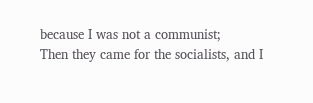because I was not a communist;
Then they came for the socialists, and I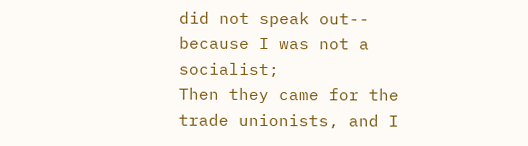did not speak out--
because I was not a socialist;
Then they came for the trade unionists, and I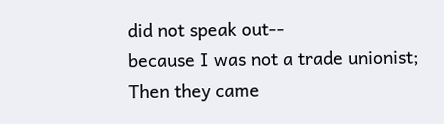did not speak out--
because I was not a trade unionist;
Then they came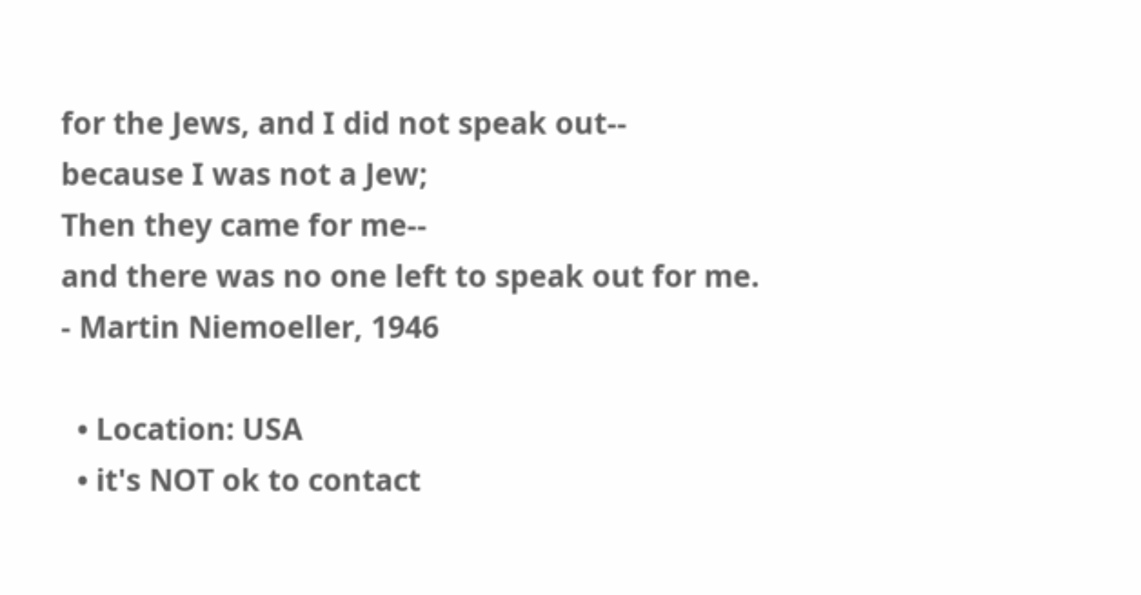for the Jews, and I did not speak out--
because I was not a Jew;
Then they came for me--
and there was no one left to speak out for me.
- Martin Niemoeller, 1946

  • Location: USA
  • it's NOT ok to contact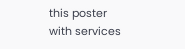this poster with services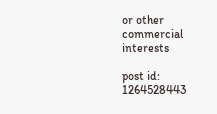or other commercial interests

post id: 1264528443